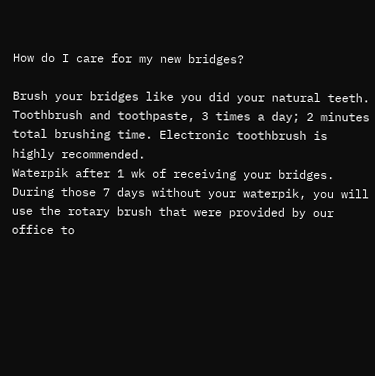How do I care for my new bridges?

Brush your bridges like you did your natural teeth. Toothbrush and toothpaste, 3 times a day; 2 minutes total brushing time. Electronic toothbrush is highly recommended.
Waterpik after 1 wk of receiving your bridges. During those 7 days without your waterpik, you will use the rotary brush that were provided by our office to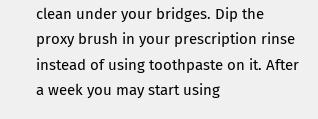clean under your bridges. Dip the proxy brush in your prescription rinse instead of using toothpaste on it. After a week you may start using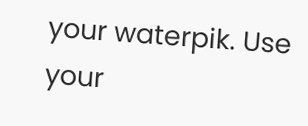your waterpik. Use your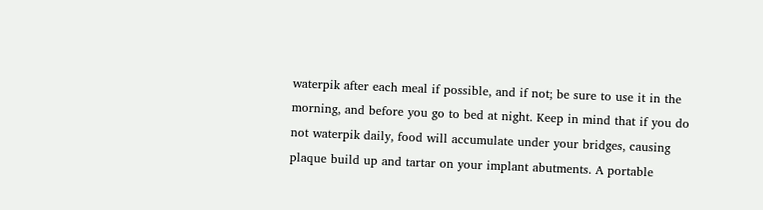waterpik after each meal if possible, and if not; be sure to use it in the morning, and before you go to bed at night. Keep in mind that if you do not waterpik daily, food will accumulate under your bridges, causing plaque build up and tartar on your implant abutments. A portable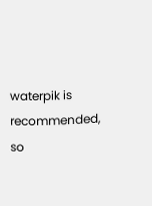waterpik is recommended, so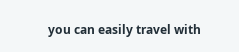you can easily travel with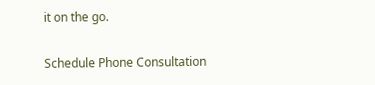it on the go.

Schedule Phone Consultation